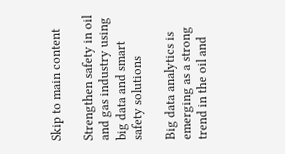Skip to main content

Strengthen safety in oil and gas industry using big data and smart safety solutions

Big data analytics is emerging as a strong trend in the oil and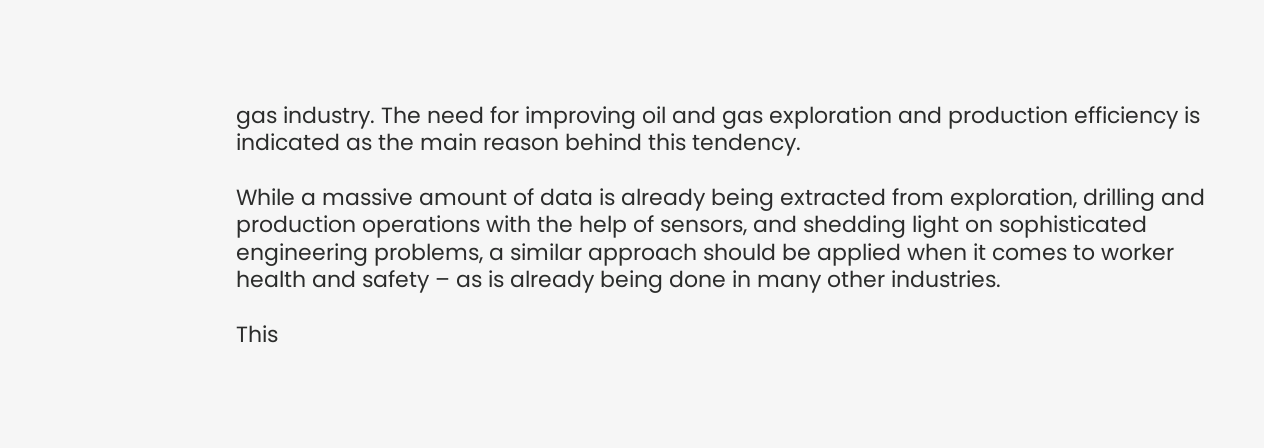gas industry. The need for improving oil and gas exploration and production efficiency is indicated as the main reason behind this tendency.

While a massive amount of data is already being extracted from exploration, drilling and production operations with the help of sensors, and shedding light on sophisticated engineering problems, a similar approach should be applied when it comes to worker health and safety – as is already being done in many other industries.

This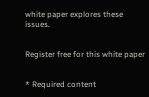white paper explores these issues.


Register free for this white paper


* Required content